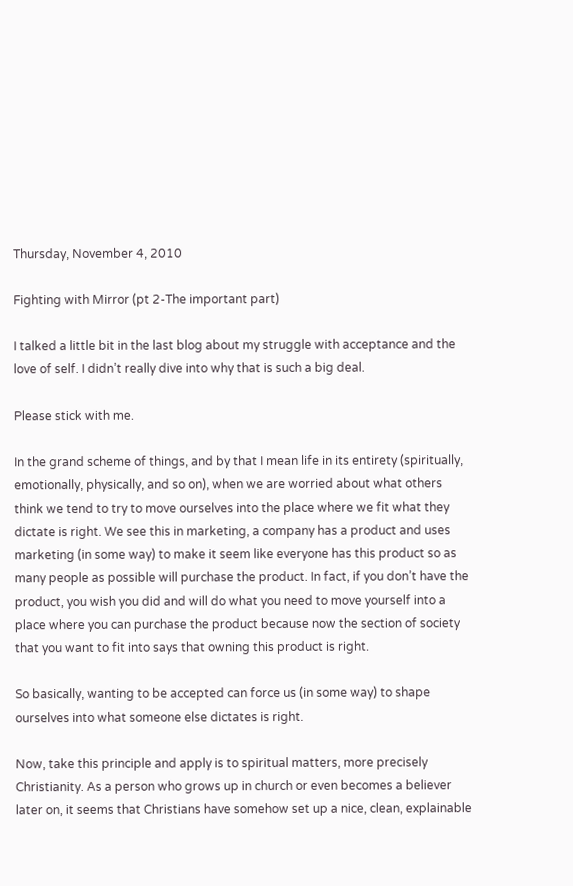Thursday, November 4, 2010

Fighting with Mirror (pt 2-The important part)

I talked a little bit in the last blog about my struggle with acceptance and the love of self. I didn’t really dive into why that is such a big deal.

Please stick with me.

In the grand scheme of things, and by that I mean life in its entirety (spiritually, emotionally, physically, and so on), when we are worried about what others think we tend to try to move ourselves into the place where we fit what they dictate is right. We see this in marketing, a company has a product and uses marketing (in some way) to make it seem like everyone has this product so as many people as possible will purchase the product. In fact, if you don’t have the product, you wish you did and will do what you need to move yourself into a place where you can purchase the product because now the section of society that you want to fit into says that owning this product is right.

So basically, wanting to be accepted can force us (in some way) to shape ourselves into what someone else dictates is right.

Now, take this principle and apply is to spiritual matters, more precisely Christianity. As a person who grows up in church or even becomes a believer later on, it seems that Christians have somehow set up a nice, clean, explainable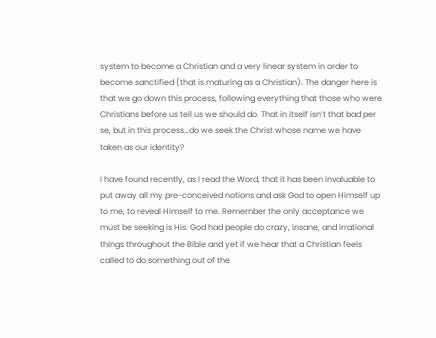system to become a Christian and a very linear system in order to become sanctified (that is maturing as a Christian). The danger here is that we go down this process, following everything that those who were Christians before us tell us we should do. That in itself isn’t that bad per se, but in this process…do we seek the Christ whose name we have taken as our identity?

I have found recently, as I read the Word, that it has been invaluable to put away all my pre-conceived notions and ask God to open Himself up to me, to reveal Himself to me. Remember the only acceptance we must be seeking is His. God had people do crazy, insane, and irrational things throughout the Bible and yet if we hear that a Christian feels called to do something out of the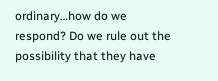ordinary…how do we respond? Do we rule out the possibility that they have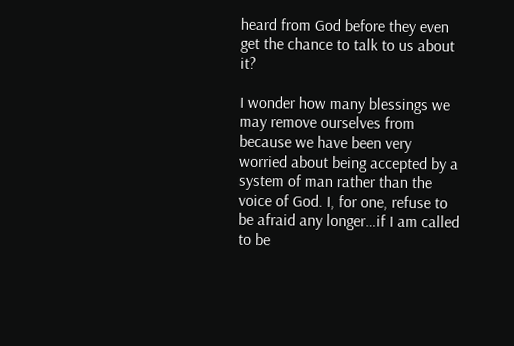heard from God before they even get the chance to talk to us about it?

I wonder how many blessings we may remove ourselves from because we have been very worried about being accepted by a system of man rather than the voice of God. I, for one, refuse to be afraid any longer…if I am called to be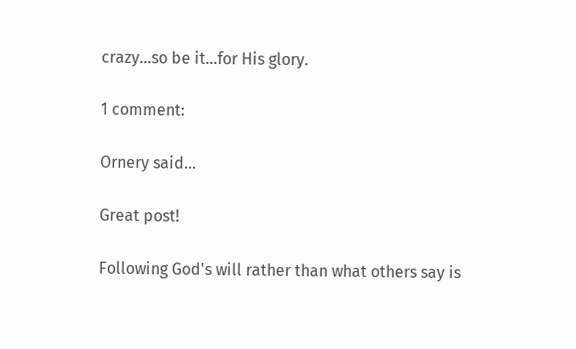crazy…so be it…for His glory.

1 comment:

Ornery said...

Great post!

Following God's will rather than what others say is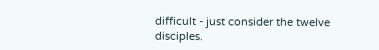difficult - just consider the twelve disciples.